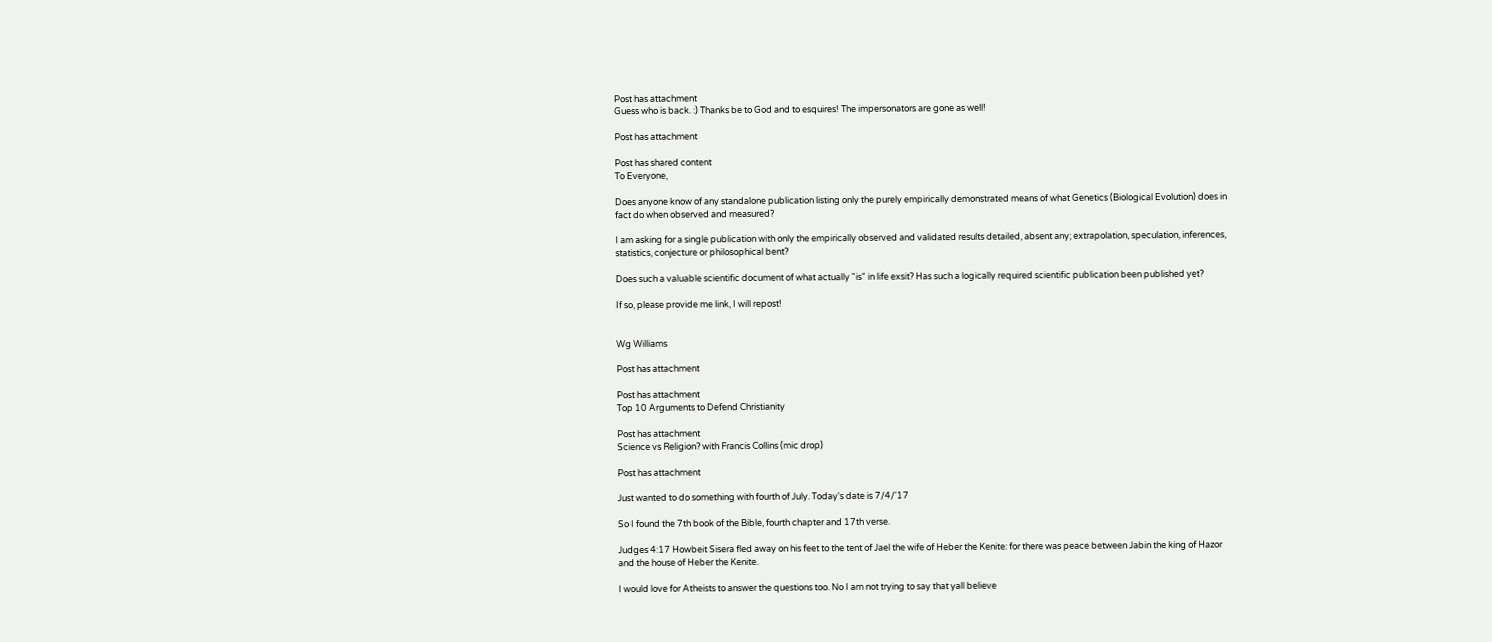Post has attachment
Guess who is back. :) Thanks be to God and to esquires! The impersonators are gone as well!

Post has attachment

Post has shared content
To Everyone,

Does anyone know of any standalone publication listing only the purely empirically demonstrated means of what Genetics (Biological Evolution) does in fact do when observed and measured?

I am asking for a single publication with only the empirically observed and validated results detailed, absent any; extrapolation, speculation, inferences, statistics, conjecture or philosophical bent?

Does such a valuable scientific document of what actually "is" in life exsit? Has such a logically required scientific publication been published yet?

If so, please provide me link, I will repost!


Wg Williams

Post has attachment

Post has attachment
Top 10 Arguments to Defend Christianity

Post has attachment
Science vs Religion? with Francis Collins (mic drop)

Post has attachment

Just wanted to do something with fourth of July. Today's date is 7/4/'17

So I found the 7th book of the Bible, fourth chapter and 17th verse.

Judges 4:17 Howbeit Sisera fled away on his feet to the tent of Jael the wife of Heber the Kenite: for there was peace between Jabin the king of Hazor and the house of Heber the Kenite.

I would love for Atheists to answer the questions too. No I am not trying to say that yall believe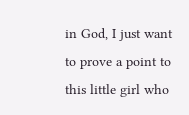in God, I just want to prove a point to this little girl who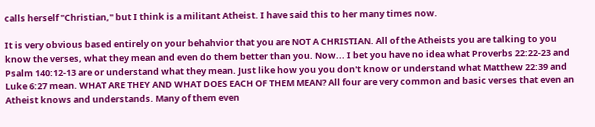calls herself "Christian," but I think is a militant Atheist. I have said this to her many times now.

It is very obvious based entirely on your behahvior that you are NOT A CHRISTIAN. All of the Atheists you are talking to you know the verses, what they mean and even do them better than you. Now... I bet you have no idea what Proverbs 22:22-23 and Psalm 140:12-13 are or understand what they mean. Just like how you you don't know or understand what Matthew 22:39 and Luke 6:27 mean. WHAT ARE THEY AND WHAT DOES EACH OF THEM MEAN? All four are very common and basic verses that even an Atheist knows and understands. Many of them even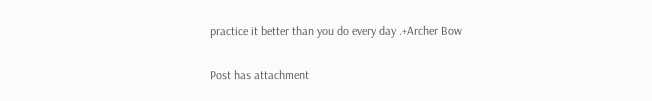practice it better than you do every day .+Archer Bow

Post has attachment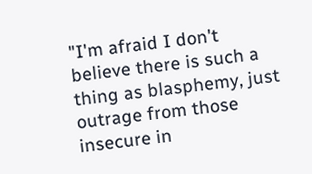"I'm afraid I don't believe there is such a thing as blasphemy, just outrage from those insecure in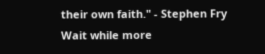their own faith." - Stephen Fry
Wait while more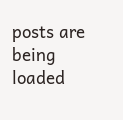posts are being loaded